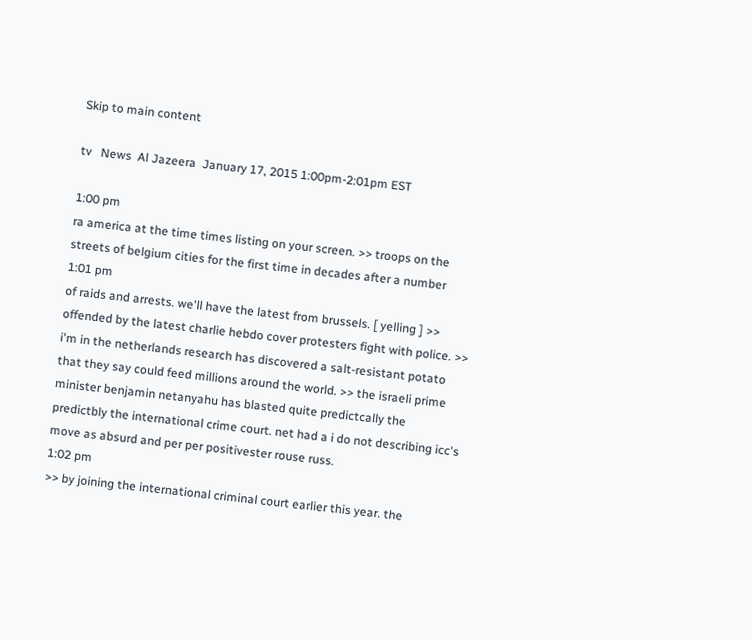Skip to main content

tv   News  Al Jazeera  January 17, 2015 1:00pm-2:01pm EST

1:00 pm
ra america at the time times listing on your screen. >> troops on the streets of belgium cities for the first time in decades after a number
1:01 pm
of raids and arrests. we'll have the latest from brussels. [ yelling ] >> offended by the latest charlie hebdo cover protesters fight with police. >> i'm in the netherlands research has discovered a salt-resistant potato that they say could feed millions around the world. >> the israeli prime minister benjamin netanyahu has blasted quite predictcally the predictbly the international crime court. net had a i do not describing icc's move as absurd and per per positivester rouse russ.
1:02 pm
>> by joining the international criminal court earlier this year. the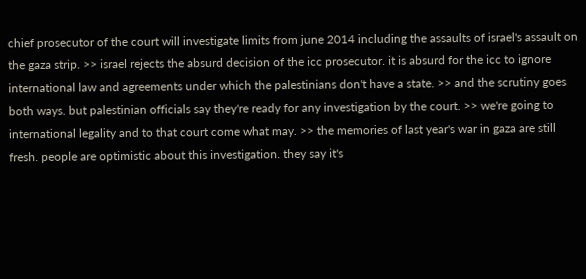chief prosecutor of the court will investigate limits from june 2014 including the assaults of israel's assault on the gaza strip. >> israel rejects the absurd decision of the icc prosecutor. it is absurd for the icc to ignore international law and agreements under which the palestinians don't have a state. >> and the scrutiny goes both ways. but palestinian officials say they're ready for any investigation by the court. >> we're going to international legality and to that court come what may. >> the memories of last year's war in gaza are still fresh. people are optimistic about this investigation. they say it's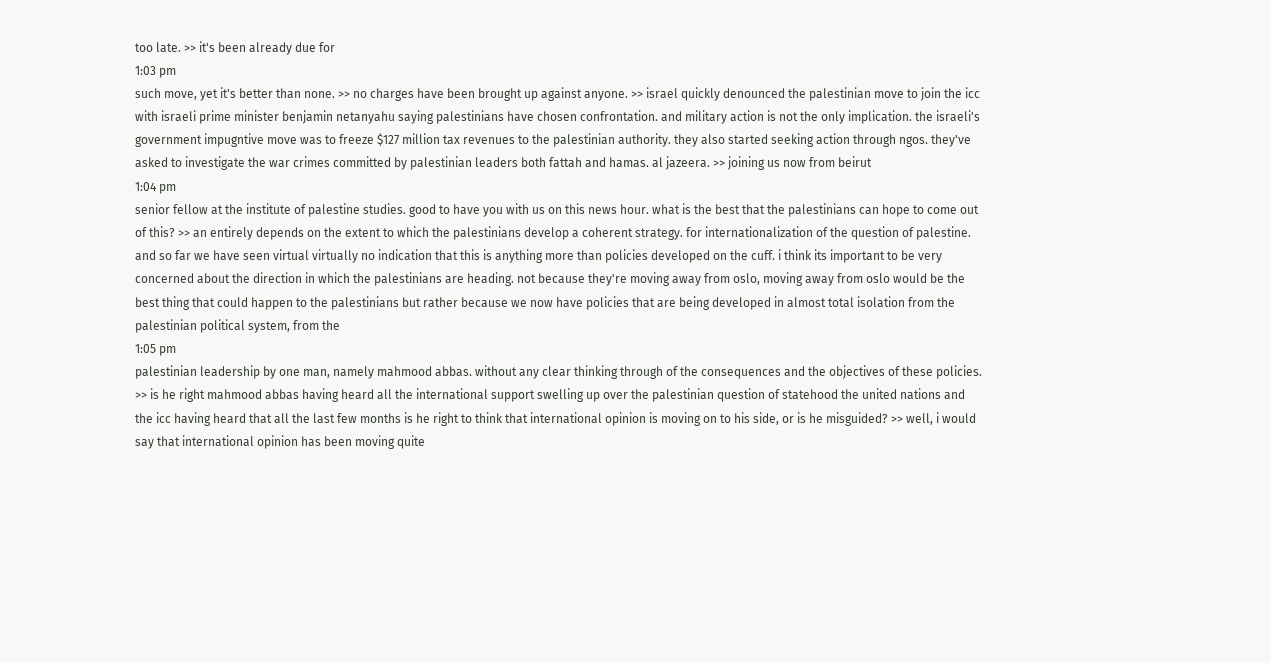too late. >> it's been already due for
1:03 pm
such move, yet it's better than none. >> no charges have been brought up against anyone. >> israel quickly denounced the palestinian move to join the icc with israeli prime minister benjamin netanyahu saying palestinians have chosen confrontation. and military action is not the only implication. the israeli's government impugntive move was to freeze $127 million tax revenues to the palestinian authority. they also started seeking action through ngos. they've asked to investigate the war crimes committed by palestinian leaders both fattah and hamas. al jazeera. >> joining us now from beirut
1:04 pm
senior fellow at the institute of palestine studies. good to have you with us on this news hour. what is the best that the palestinians can hope to come out of this? >> an entirely depends on the extent to which the palestinians develop a coherent strategy. for internationalization of the question of palestine. and so far we have seen virtual virtually no indication that this is anything more than policies developed on the cuff. i think its important to be very concerned about the direction in which the palestinians are heading. not because they're moving away from oslo, moving away from oslo would be the best thing that could happen to the palestinians but rather because we now have policies that are being developed in almost total isolation from the palestinian political system, from the
1:05 pm
palestinian leadership by one man, namely mahmood abbas. without any clear thinking through of the consequences and the objectives of these policies. >> is he right mahmood abbas having heard all the international support swelling up over the palestinian question of statehood the united nations and the icc having heard that all the last few months is he right to think that international opinion is moving on to his side, or is he misguided? >> well, i would say that international opinion has been moving quite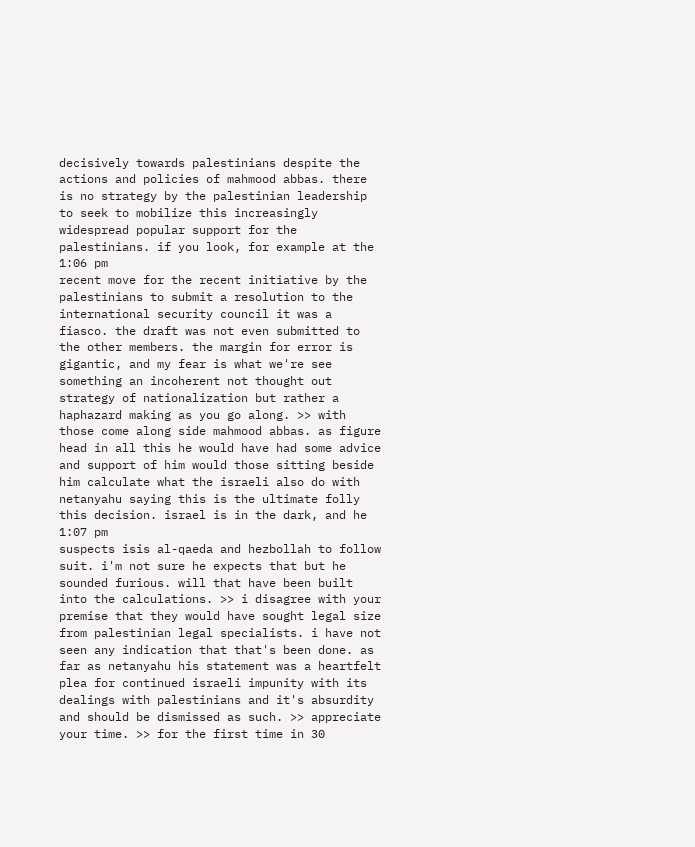decisively towards palestinians despite the actions and policies of mahmood abbas. there is no strategy by the palestinian leadership to seek to mobilize this increasingly widespread popular support for the palestinians. if you look, for example at the
1:06 pm
recent move for the recent initiative by the palestinians to submit a resolution to the international security council it was a fiasco. the draft was not even submitted to the other members. the margin for error is gigantic, and my fear is what we're see something an incoherent not thought out strategy of nationalization but rather a haphazard making as you go along. >> with those come along side mahmood abbas. as figure head in all this he would have had some advice and support of him would those sitting beside him calculate what the israeli also do with netanyahu saying this is the ultimate folly this decision. israel is in the dark, and he
1:07 pm
suspects isis al-qaeda and hezbollah to follow suit. i'm not sure he expects that but he sounded furious. will that have been built into the calculations. >> i disagree with your premise that they would have sought legal size from palestinian legal specialists. i have not seen any indication that that's been done. as far as netanyahu his statement was a heartfelt plea for continued israeli impunity with its dealings with palestinians and it's absurdity and should be dismissed as such. >> appreciate your time. >> for the first time in 30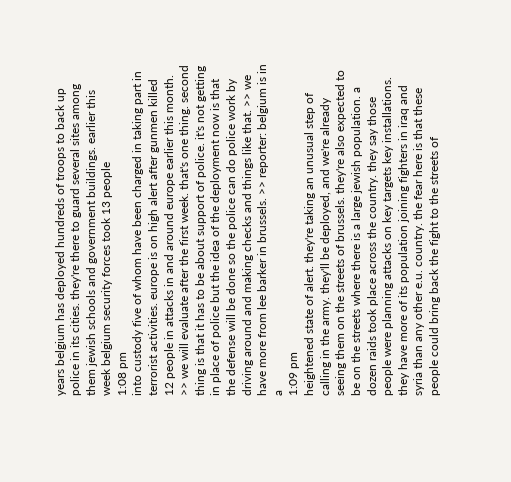years belgium has deployed hundreds of troops to back up police in its cities. they're there to guard several sites among them jewish schools and government buildings. earlier this week belgium security forces took 13 people
1:08 pm
into custody five of whom have been charged in taking part in terrorist activities. europe is on high alert after gunmen killed 12 people in attacks in and around europe earlier this month. >> we will evaluate after the first week. that's one thing. second thing is that it has to be about support of police. it's not getting in place of police but the idea of the deployment now is that the defense will be done so the police can do police work by driving around and making checks and things like that. >> we have more from lee barker in brussels. >> reporter: belgium is in a
1:09 pm
heightened state of alert. they're taking an unusual step of calling in the army. they'll be deployed, and we're already seeing them on the streets of brussels. they're also expected to be on the streets where there is a large jewish population. a dozen raids took place across the country. they say those people were planning attacks on key targets key installations. they have more of its population joining fighters in iraq and syria than any other e.u. country. the fear here is that these people could bring back the fight to the streets of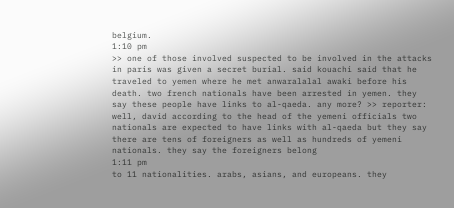belgium.
1:10 pm
>> one of those involved suspected to be involved in the attacks in paris was given a secret burial. said kouachi said that he traveled to yemen where he met anwaralalal awaki before his death. two french nationals have been arrested in yemen. they say these people have links to al-qaeda. any more? >> reporter: well, david according to the head of the yemeni officials two nationals are expected to have links with al-qaeda but they say there are tens of foreigners as well as hundreds of yemeni nationals. they say the foreigners belong
1:11 pm
to 11 nationalities. arabs, asians, and europeans. they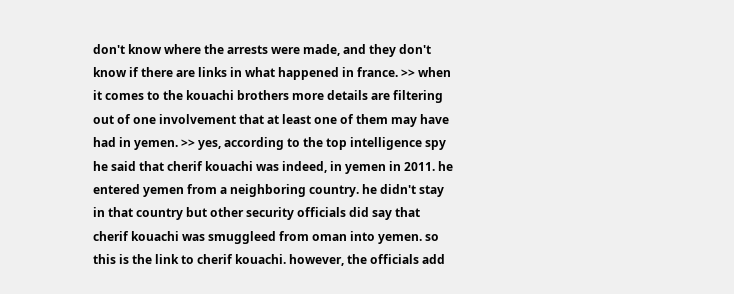don't know where the arrests were made, and they don't know if there are links in what happened in france. >> when it comes to the kouachi brothers more details are filtering out of one involvement that at least one of them may have had in yemen. >> yes, according to the top intelligence spy he said that cherif kouachi was indeed, in yemen in 2011. he entered yemen from a neighboring country. he didn't stay in that country but other security officials did say that cherif kouachi was smuggleed from oman into yemen. so this is the link to cherif kouachi. however, the officials add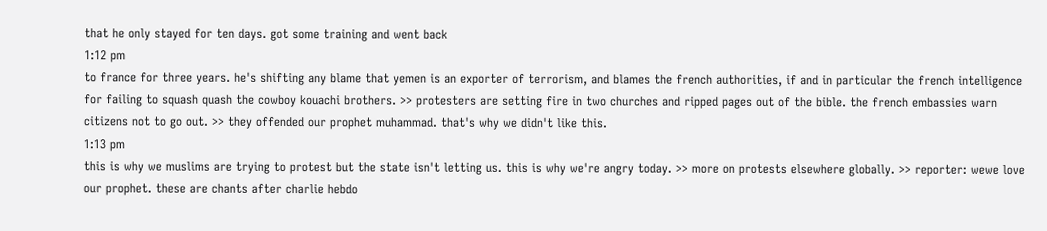that he only stayed for ten days. got some training and went back
1:12 pm
to france for three years. he's shifting any blame that yemen is an exporter of terrorism, and blames the french authorities, if and in particular the french intelligence for failing to squash quash the cowboy kouachi brothers. >> protesters are setting fire in two churches and ripped pages out of the bible. the french embassies warn citizens not to go out. >> they offended our prophet muhammad. that's why we didn't like this.
1:13 pm
this is why we muslims are trying to protest but the state isn't letting us. this is why we're angry today. >> more on protests elsewhere globally. >> reporter: wewe love our prophet. these are chants after charlie hebdo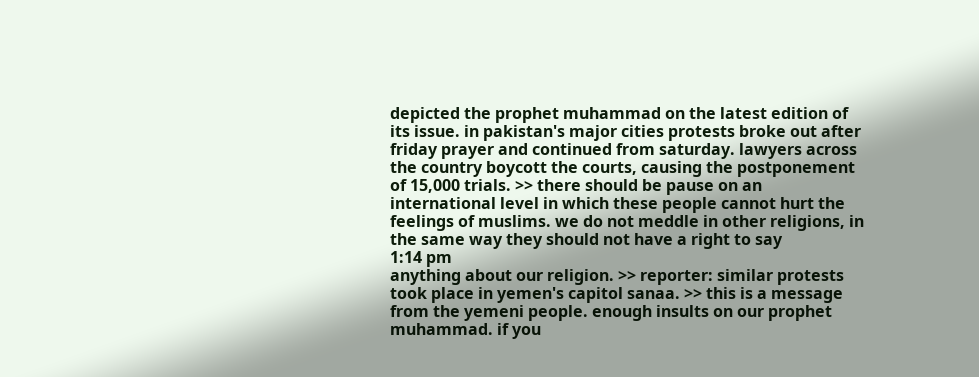depicted the prophet muhammad on the latest edition of its issue. in pakistan's major cities protests broke out after friday prayer and continued from saturday. lawyers across the country boycott the courts, causing the postponement of 15,000 trials. >> there should be pause on an international level in which these people cannot hurt the feelings of muslims. we do not meddle in other religions, in the same way they should not have a right to say
1:14 pm
anything about our religion. >> reporter: similar protests took place in yemen's capitol sanaa. >> this is a message from the yemeni people. enough insults on our prophet muhammad. if you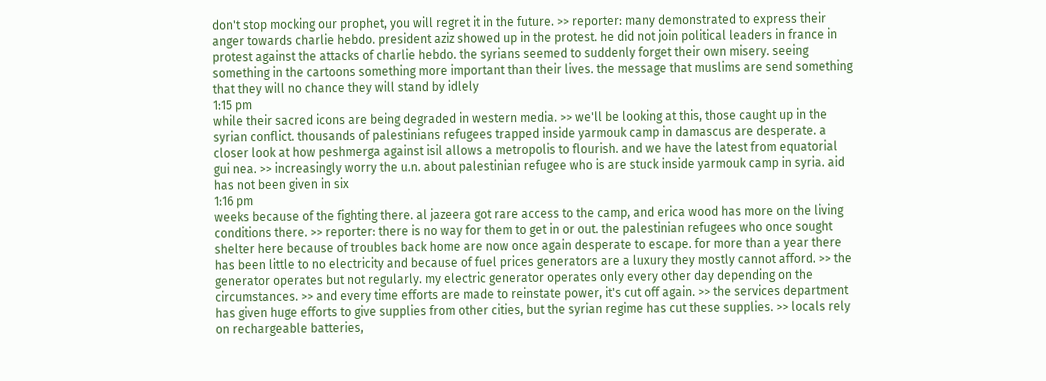don't stop mocking our prophet, you will regret it in the future. >> reporter: many demonstrated to express their anger towards charlie hebdo. president aziz showed up in the protest. he did not join political leaders in france in protest against the attacks of charlie hebdo. the syrians seemed to suddenly forget their own misery. seeing something in the cartoons something more important than their lives. the message that muslims are send something that they will no chance they will stand by idlely
1:15 pm
while their sacred icons are being degraded in western media. >> we'll be looking at this, those caught up in the syrian conflict. thousands of palestinians refugees trapped inside yarmouk camp in damascus are desperate. a closer look at how peshmerga against isil allows a metropolis to flourish. and we have the latest from equatorial gui nea. >> increasingly worry the u.n. about palestinian refugee who is are stuck inside yarmouk camp in syria. aid has not been given in six
1:16 pm
weeks because of the fighting there. al jazeera got rare access to the camp, and erica wood has more on the living conditions there. >> reporter: there is no way for them to get in or out. the palestinian refugees who once sought shelter here because of troubles back home are now once again desperate to escape. for more than a year there has been little to no electricity and because of fuel prices generators are a luxury they mostly cannot afford. >> the generator operates but not regularly. my electric generator operates only every other day depending on the circumstances. >> and every time efforts are made to reinstate power, it's cut off again. >> the services department has given huge efforts to give supplies from other cities, but the syrian regime has cut these supplies. >> locals rely on rechargeable batteries,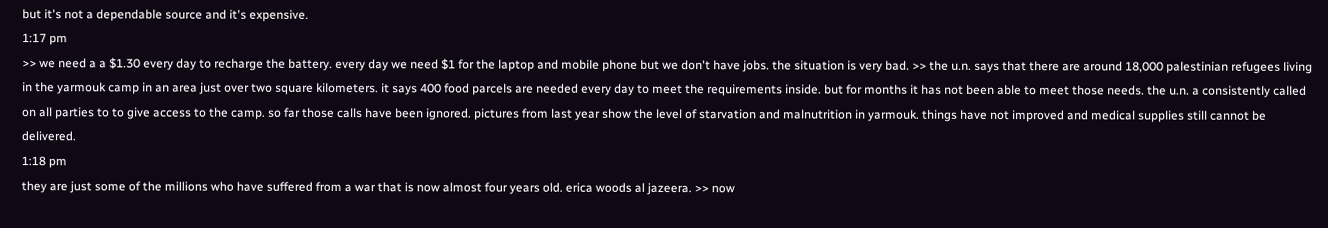but it's not a dependable source and it's expensive.
1:17 pm
>> we need a a $1.30 every day to recharge the battery. every day we need $1 for the laptop and mobile phone but we don't have jobs. the situation is very bad. >> the u.n. says that there are around 18,000 palestinian refugees living in the yarmouk camp in an area just over two square kilometers. it says 400 food parcels are needed every day to meet the requirements inside. but for months it has not been able to meet those needs. the u.n. a consistently called on all parties to to give access to the camp. so far those calls have been ignored. pictures from last year show the level of starvation and malnutrition in yarmouk. things have not improved and medical supplies still cannot be delivered.
1:18 pm
they are just some of the millions who have suffered from a war that is now almost four years old. erica woods al jazeera. >> now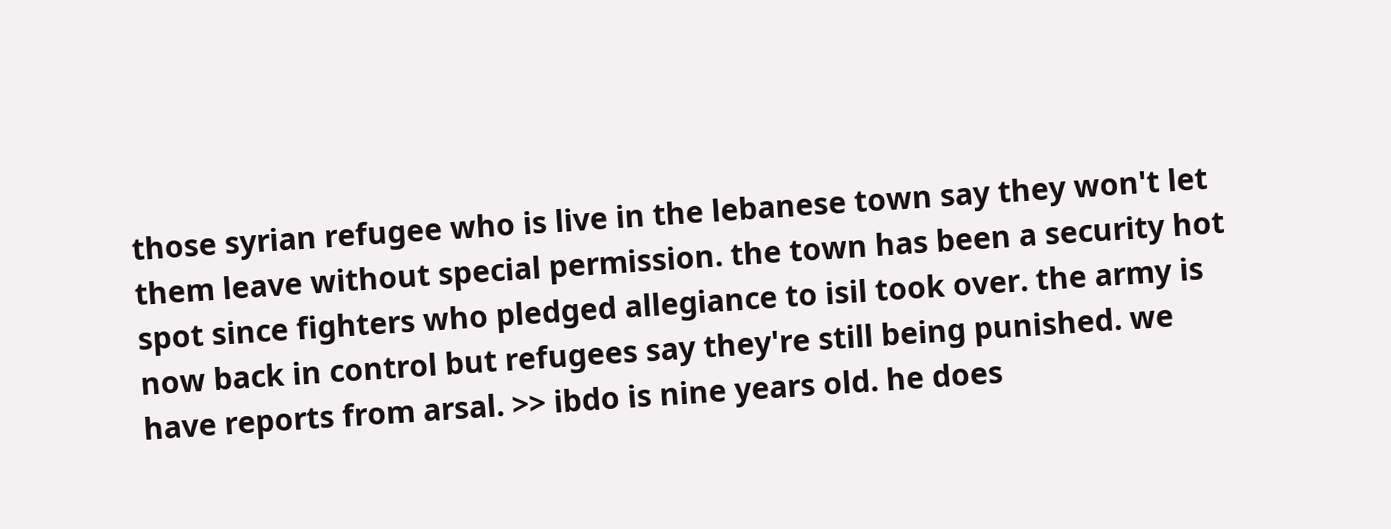those syrian refugee who is live in the lebanese town say they won't let them leave without special permission. the town has been a security hot spot since fighters who pledged allegiance to isil took over. the army is now back in control but refugees say they're still being punished. we have reports from arsal. >> ibdo is nine years old. he does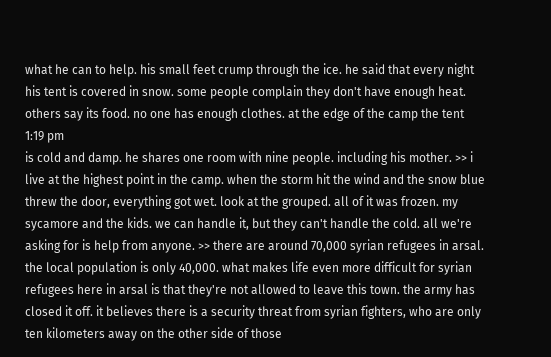what he can to help. his small feet crump through the ice. he said that every night his tent is covered in snow. some people complain they don't have enough heat. others say its food. no one has enough clothes. at the edge of the camp the tent
1:19 pm
is cold and damp. he shares one room with nine people. including his mother. >> i live at the highest point in the camp. when the storm hit the wind and the snow blue threw the door, everything got wet. look at the grouped. all of it was frozen. my sycamore and the kids. we can handle it, but they can't handle the cold. all we're asking for is help from anyone. >> there are around 70,000 syrian refugees in arsal. the local population is only 40,000. what makes life even more difficult for syrian refugees here in arsal is that they're not allowed to leave this town. the army has closed it off. it believes there is a security threat from syrian fighters, who are only ten kilometers away on the other side of those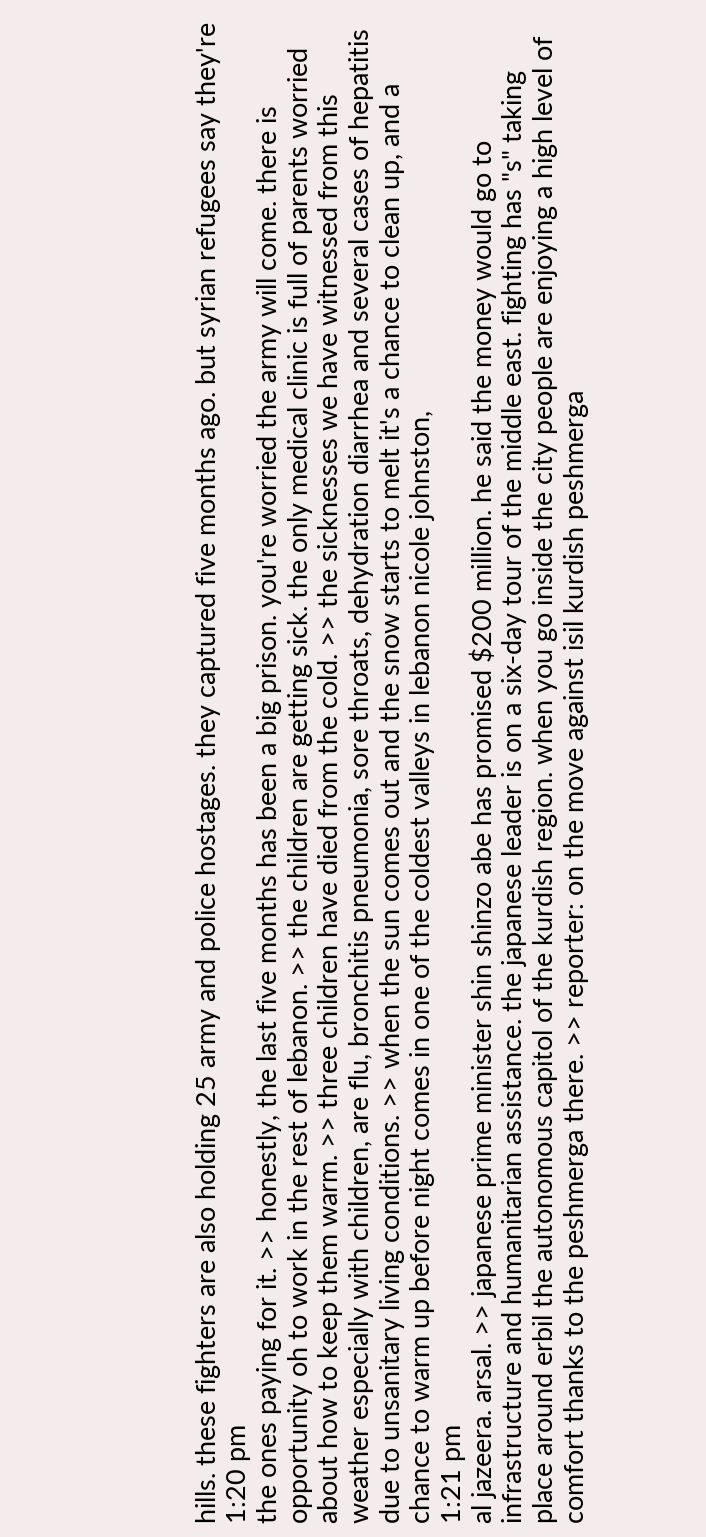hills. these fighters are also holding 25 army and police hostages. they captured five months ago. but syrian refugees say they're
1:20 pm
the ones paying for it. >> honestly, the last five months has been a big prison. you're worried the army will come. there is opportunity oh to work in the rest of lebanon. >> the children are getting sick. the only medical clinic is full of parents worried about how to keep them warm. >> three children have died from the cold. >> the sicknesses we have witnessed from this weather especially with children, are flu, bronchitis pneumonia, sore throats, dehydration diarrhea and several cases of hepatitis due to unsanitary living conditions. >> when the sun comes out and the snow starts to melt it's a chance to clean up, and a chance to warm up before night comes in one of the coldest valleys in lebanon nicole johnston,
1:21 pm
al jazeera. arsal. >> japanese prime minister shin shinzo abe has promised $200 million. he said the money would go to infrastructure and humanitarian assistance. the japanese leader is on a six-day tour of the middle east. fighting has "s" taking place around erbil the autonomous capitol of the kurdish region. when you go inside the city people are enjoying a high level of comfort thanks to the peshmerga there. >> reporter: on the move against isil kurdish peshmerga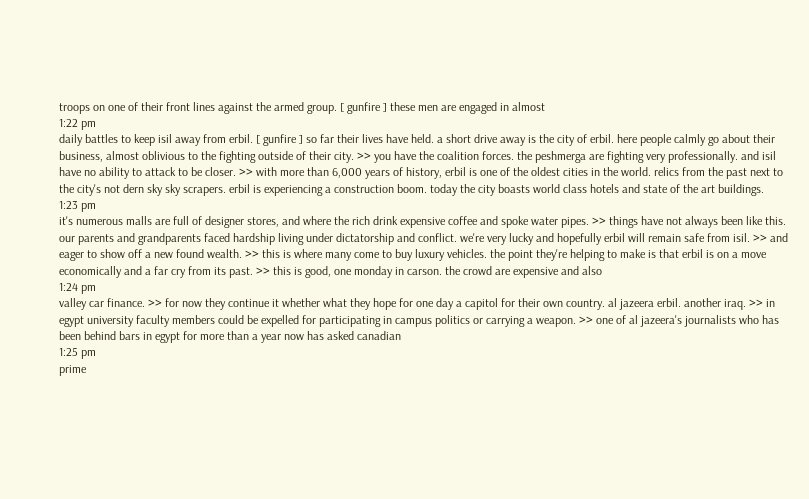troops on one of their front lines against the armed group. [ gunfire ] these men are engaged in almost
1:22 pm
daily battles to keep isil away from erbil. [ gunfire ] so far their lives have held. a short drive away is the city of erbil. here people calmly go about their business, almost oblivious to the fighting outside of their city. >> you have the coalition forces. the peshmerga are fighting very professionally. and isil have no ability to attack to be closer. >> with more than 6,000 years of history, erbil is one of the oldest cities in the world. relics from the past next to the city's not dern sky sky scrapers. erbil is experiencing a construction boom. today the city boasts world class hotels and state of the art buildings.
1:23 pm
it's numerous malls are full of designer stores, and where the rich drink expensive coffee and spoke water pipes. >> things have not always been like this. our parents and grandparents faced hardship living under dictatorship and conflict. we're very lucky and hopefully erbil will remain safe from isil. >> and eager to show off a new found wealth. >> this is where many come to buy luxury vehicles. the point they're helping to make is that erbil is on a move economically and a far cry from its past. >> this is good, one monday in carson. the crowd are expensive and also
1:24 pm
valley car finance. >> for now they continue it whether what they hope for one day a capitol for their own country. al jazeera erbil. another iraq. >> in egypt university faculty members could be expelled for participating in campus politics or carrying a weapon. >> one of al jazeera's journalists who has been behind bars in egypt for more than a year now has asked canadian
1:25 pm
prime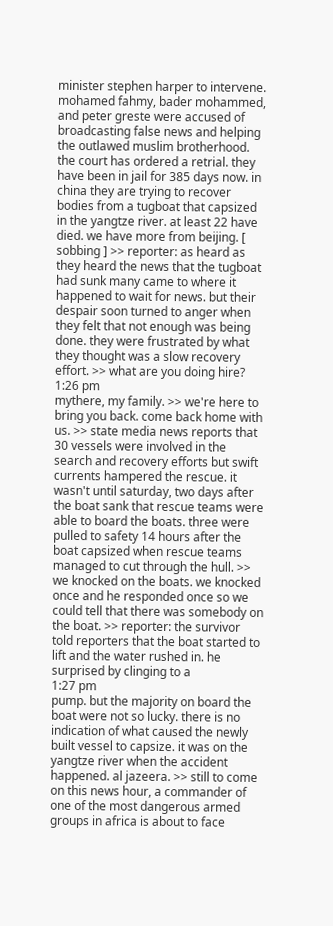minister stephen harper to intervene. mohamed fahmy, bader mohammed, and peter greste were accused of broadcasting false news and helping the outlawed muslim brotherhood. the court has ordered a retrial. they have been in jail for 385 days now. in china they are trying to recover bodies from a tugboat that capsized in the yangtze river. at least 22 have died. we have more from beijing. [ sobbing ] >> reporter: as heard as they heard the news that the tugboat had sunk many came to where it happened to wait for news. but their despair soon turned to anger when they felt that not enough was being done. they were frustrated by what they thought was a slow recovery effort. >> what are you doing hire?
1:26 pm
mythere, my family. >> we're here to bring you back. come back home with us. >> state media news reports that 30 vessels were involved in the search and recovery efforts but swift currents hampered the rescue. it wasn't until saturday, two days after the boat sank that rescue teams were able to board the boats. three were pulled to safety 14 hours after the boat capsized when rescue teams managed to cut through the hull. >> we knocked on the boats. we knocked once and he responded once so we could tell that there was somebody on the boat. >> reporter: the survivor told reporters that the boat started to lift and the water rushed in. he surprised by clinging to a
1:27 pm
pump. but the majority on board the boat were not so lucky. there is no indication of what caused the newly built vessel to capsize. it was on the yangtze river when the accident happened. al jazeera. >> still to come on this news hour, a commander of one of the most dangerous armed groups in africa is about to face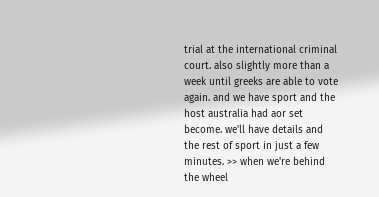trial at the international criminal court. also slightly more than a week until greeks are able to vote again. and we have sport and the host australia had aor set become. we'll have details and the rest of sport in just a few minutes. >> when we're behind the wheel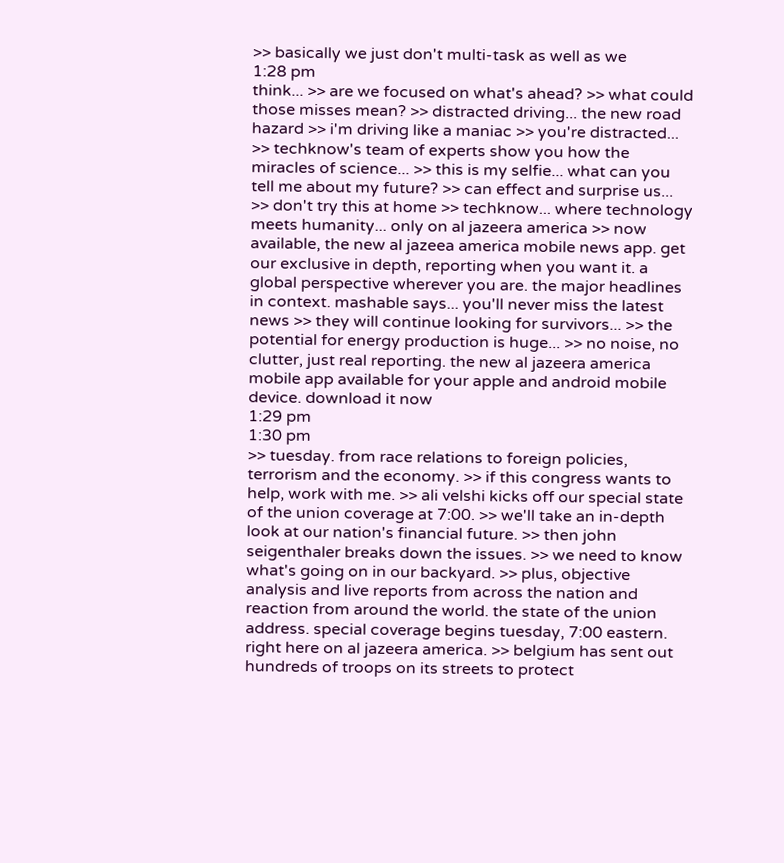>> basically we just don't multi-task as well as we
1:28 pm
think... >> are we focused on what's ahead? >> what could those misses mean? >> distracted driving... the new road hazard >> i'm driving like a maniac >> you're distracted... >> techknow's team of experts show you how the miracles of science... >> this is my selfie... what can you tell me about my future? >> can effect and surprise us... >> don't try this at home >> techknow... where technology meets humanity... only on al jazeera america >> now available, the new al jazeea america mobile news app. get our exclusive in depth, reporting when you want it. a global perspective wherever you are. the major headlines in context. mashable says... you'll never miss the latest news >> they will continue looking for survivors... >> the potential for energy production is huge... >> no noise, no clutter, just real reporting. the new al jazeera america mobile app available for your apple and android mobile device. download it now
1:29 pm
1:30 pm
>> tuesday. from race relations to foreign policies, terrorism and the economy. >> if this congress wants to help, work with me. >> ali velshi kicks off our special state of the union coverage at 7:00. >> we'll take an in-depth look at our nation's financial future. >> then john seigenthaler breaks down the issues. >> we need to know what's going on in our backyard. >> plus, objective analysis and live reports from across the nation and reaction from around the world. the state of the union address. special coverage begins tuesday, 7:00 eastern. right here on al jazeera america. >> belgium has sent out hundreds of troops on its streets to protect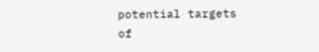potential targets of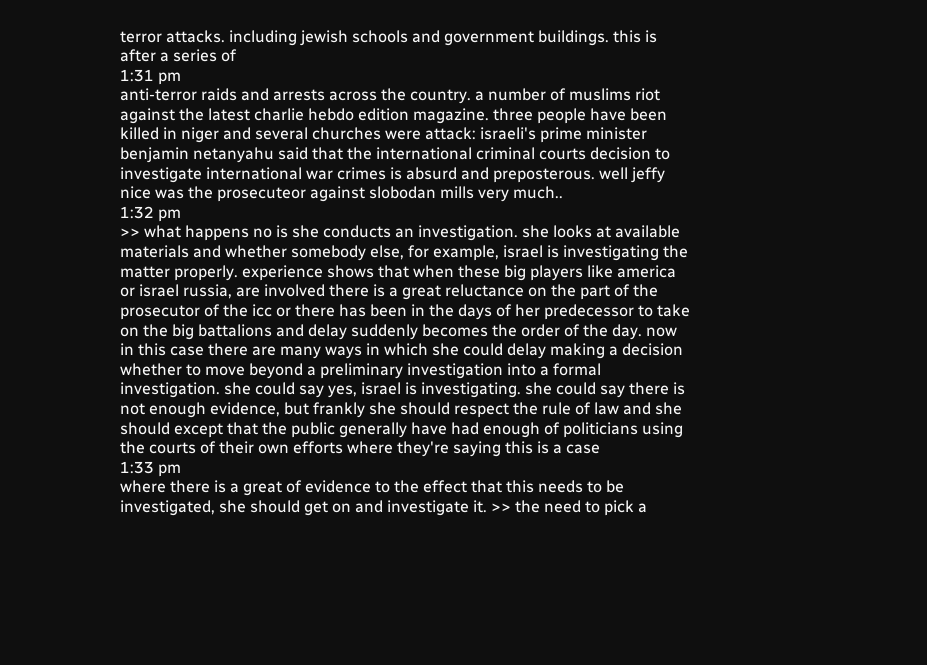terror attacks. including jewish schools and government buildings. this is after a series of
1:31 pm
anti-terror raids and arrests across the country. a number of muslims riot against the latest charlie hebdo edition magazine. three people have been killed in niger and several churches were attack: israeli's prime minister benjamin netanyahu said that the international criminal courts decision to investigate international war crimes is absurd and preposterous. well jeffy nice was the prosecuteor against slobodan mills very much..
1:32 pm
>> what happens no is she conducts an investigation. she looks at available materials and whether somebody else, for example, israel is investigating the matter properly. experience shows that when these big players like america or israel russia, are involved there is a great reluctance on the part of the prosecutor of the icc or there has been in the days of her predecessor to take on the big battalions and delay suddenly becomes the order of the day. now in this case there are many ways in which she could delay making a decision whether to move beyond a preliminary investigation into a formal investigation. she could say yes, israel is investigating. she could say there is not enough evidence, but frankly she should respect the rule of law and she should except that the public generally have had enough of politicians using the courts of their own efforts where they're saying this is a case
1:33 pm
where there is a great of evidence to the effect that this needs to be investigated, she should get on and investigate it. >> the need to pick a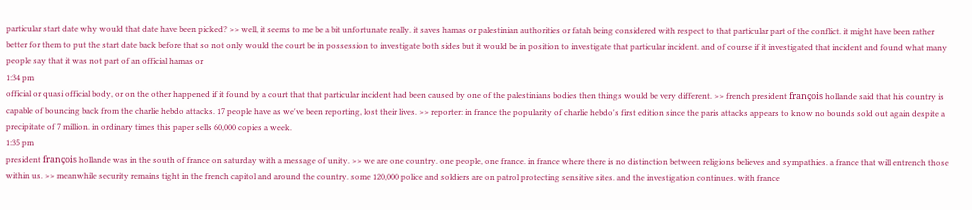particular start date why would that date have been picked? >> well, it seems to me be a bit unfortunate really. it saves hamas or palestinian authorities or fatah being considered with respect to that particular part of the conflict. it might have been rather better for them to put the start date back before that so not only would the court be in possession to investigate both sides but it would be in position to investigate that particular incident. and of course if it investigated that incident and found what many people say that it was not part of an official hamas or
1:34 pm
official or quasi official body, or on the other happened if it found by a court that that particular incident had been caused by one of the palestinians bodies then things would be very different. >> french president françois hollande said that his country is capable of bouncing back from the charlie hebdo attacks. 17 people have as we've been reporting, lost their lives. >> reporter: in france the popularity of charlie hebdo's first edition since the paris attacks appears to know no bounds sold out again despite a precipitate of 7 million. in ordinary times this paper sells 60,000 copies a week.
1:35 pm
president françois hollande was in the south of france on saturday with a message of unity. >> we are one country. one people, one france. in france where there is no distinction between religions believes and sympathies. a france that will entrench those within us. >> meanwhile security remains tight in the french capitol and around the country. some 120,000 police and soldiers are on patrol protecting sensitive sites. and the investigation continues. with france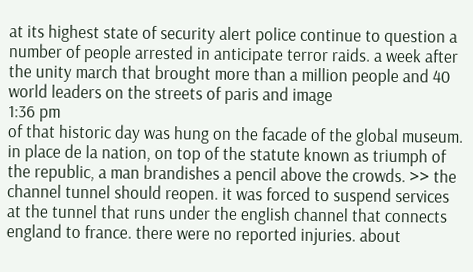at its highest state of security alert police continue to question a number of people arrested in anticipate terror raids. a week after the unity march that brought more than a million people and 40 world leaders on the streets of paris and image
1:36 pm
of that historic day was hung on the facade of the global museum. in place de la nation, on top of the statute known as triumph of the republic, a man brandishes a pencil above the crowds. >> the channel tunnel should reopen. it was forced to suspend services at the tunnel that runs under the english channel that connects england to france. there were no reported injuries. about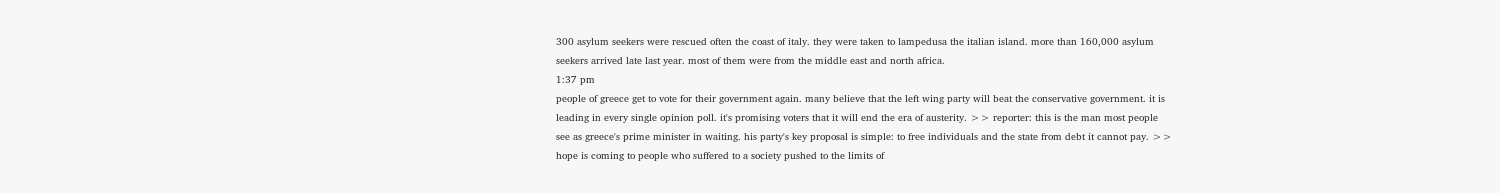300 asylum seekers were rescued often the coast of italy. they were taken to lampedusa the italian island. more than 160,000 asylum seekers arrived late last year. most of them were from the middle east and north africa.
1:37 pm
people of greece get to vote for their government again. many believe that the left wing party will beat the conservative government. it is leading in every single opinion poll. it's promising voters that it will end the era of austerity. >> reporter: this is the man most people see as greece's prime minister in waiting. his party's key proposal is simple: to free individuals and the state from debt it cannot pay. >> hope is coming to people who suffered to a society pushed to the limits of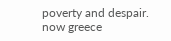poverty and despair. now greece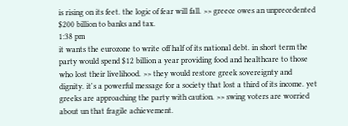is rising on its feet. the logic of fear will fall. >> greece owes an unprecedented $200 billion to banks and tax.
1:38 pm
it wants the eurozone to write off half of its national debt. in short term the party would spend $12 billion a year providing food and healthcare to those who lost their livelihood. >> they would restore greek sovereignty and dignity. it's a powerful message for a society that lost a third of its income. yet greeks are approaching the party with caution. >> swing voters are worried about un that fragile achievement.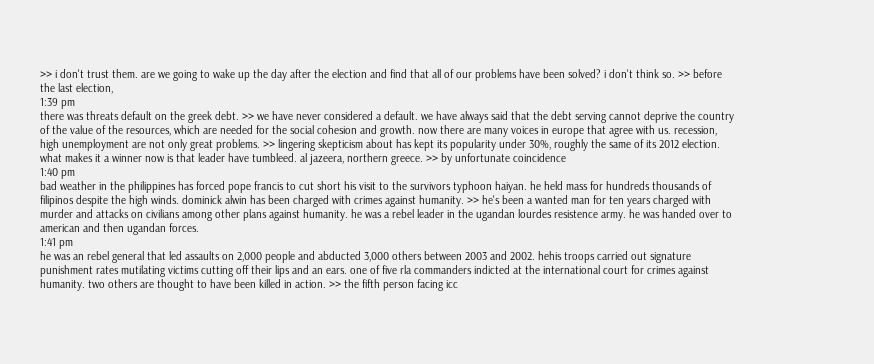>> i don't trust them. are we going to wake up the day after the election and find that all of our problems have been solved? i don't think so. >> before the last election,
1:39 pm
there was threats default on the greek debt. >> we have never considered a default. we have always said that the debt serving cannot deprive the country of the value of the resources, which are needed for the social cohesion and growth. now there are many voices in europe that agree with us. recession, high unemployment are not only great problems. >> lingering skepticism about has kept its popularity under 30%, roughly the same of its 2012 election. what makes it a winner now is that leader have tumbleed. al jazeera, northern greece. >> by unfortunate coincidence
1:40 pm
bad weather in the philippines has forced pope francis to cut short his visit to the survivors typhoon haiyan. he held mass for hundreds thousands of filipinos despite the high winds. dominick alwin has been charged with crimes against humanity. >> he's been a wanted man for ten years charged with murder and attacks on civilians among other plans against humanity. he was a rebel leader in the ugandan lourdes resistence army. he was handed over to american and then ugandan forces.
1:41 pm
he was an rebel general that led assaults on 2,000 people and abducted 3,000 others between 2003 and 2002. hehis troops carried out signature punishment rates mutilating victims cutting off their lips and an ears. one of five rla commanders indicted at the international court for crimes against humanity. two others are thought to have been killed in action. >> the fifth person facing icc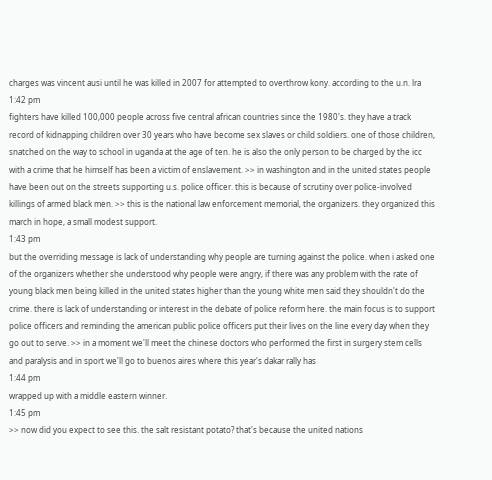charges was vincent ausi until he was killed in 2007 for attempted to overthrow kony. according to the u.n. lra
1:42 pm
fighters have killed 100,000 people across five central african countries since the 1980's. they have a track record of kidnapping children over 30 years who have become sex slaves or child soldiers. one of those children, snatched on the way to school in uganda at the age of ten. he is also the only person to be charged by the icc with a crime that he himself has been a victim of enslavement. >> in washington and in the united states people have been out on the streets supporting u.s. police officer. this is because of scrutiny over police-involved killings of armed black men. >> this is the national law enforcement memorial, the organizers. they organized this march in hope, a small modest support.
1:43 pm
but the overriding message is lack of understanding why people are turning against the police. when i asked one of the organizers whether she understood why people were angry, if there was any problem with the rate of young black men being killed in the united states higher than the young white men said they shouldn't do the crime. there is lack of understanding or interest in the debate of police reform here. the main focus is to support police officers and reminding the american public police officers put their lives on the line every day when they go out to serve. >> in a moment we'll meet the chinese doctors who performed the first in surgery stem cells and paralysis and in sport we'll go to buenos aires where this year's dakar rally has
1:44 pm
wrapped up with a middle eastern winner.
1:45 pm
>> now did you expect to see this. the salt resistant potato? that's because the united nations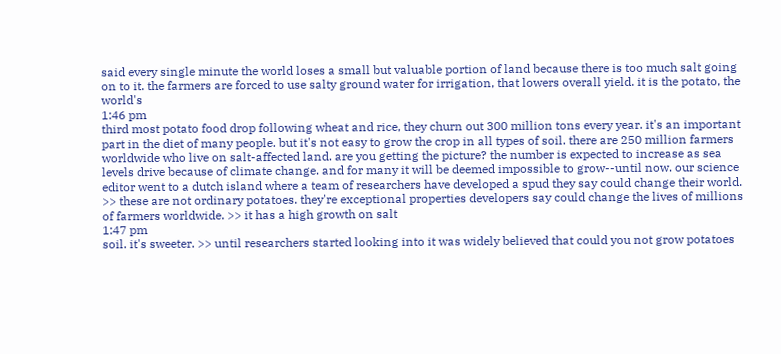said every single minute the world loses a small but valuable portion of land because there is too much salt going on to it. the farmers are forced to use salty ground water for irrigation, that lowers overall yield. it is the potato, the world's
1:46 pm
third most potato food drop following wheat and rice, they churn out 300 million tons every year. it's an important part in the diet of many people. but it's not easy to grow the crop in all types of soil. there are 250 million farmers worldwide who live on salt-affected land. are you getting the picture? the number is expected to increase as sea levels drive because of climate change. and for many it will be deemed impossible to grow--until now. our science editor went to a dutch island where a team of researchers have developed a spud they say could change their world. >> these are not ordinary potatoes. they're exceptional properties developers say could change the lives of millions of farmers worldwide. >> it has a high growth on salt
1:47 pm
soil. it's sweeter. >> until researchers started looking into it was widely believed that could you not grow potatoes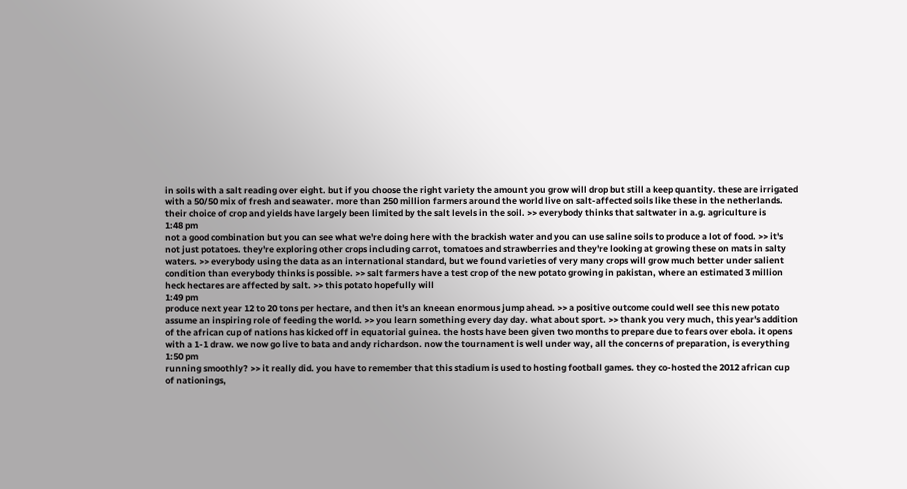in soils with a salt reading over eight. but if you choose the right variety the amount you grow will drop but still a keep quantity. these are irrigated with a 50/50 mix of fresh and seawater. more than 250 million farmers around the world live on salt-affected soils like these in the netherlands. their choice of crop and yields have largely been limited by the salt levels in the soil. >> everybody thinks that saltwater in a.g. agriculture is
1:48 pm
not a good combination but you can see what we're doing here with the brackish water and you can use saline soils to produce a lot of food. >> it's not just potatoes. they're exploring other crops including carrot, tomatoes and strawberries and they're looking at growing these on mats in salty waters. >> everybody using the data as an international standard, but we found varieties of very many crops will grow much better under salient condition than everybody thinks is possible. >> salt farmers have a test crop of the new potato growing in pakistan, where an estimated 3 million heck hectares are affected by salt. >> this potato hopefully will
1:49 pm
produce next year 12 to 20 tons per hectare, and then it's an kneean enormous jump ahead. >> a positive outcome could well see this new potato assume an inspiring role of feeding the world. >> you learn something every day day. what about sport. >> thank you very much, this year's addition of the african cup of nations has kicked off in equatorial guinea. the hosts have been given two months to prepare due to fears over ebola. it opens with a 1-1 draw. we now go live to bata and andy richardson. now the tournament is well under way, all the concerns of preparation, is everything
1:50 pm
running smoothly? >> it really did. you have to remember that this stadium is used to hosting football games. they co-hosted the 2012 african cup of nationings,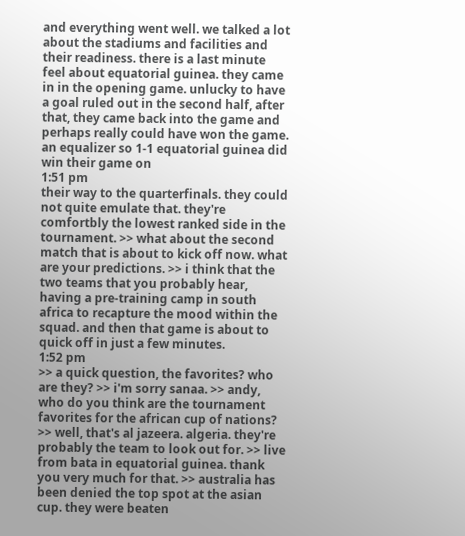and everything went well. we talked a lot about the stadiums and facilities and their readiness. there is a last minute feel about equatorial guinea. they came in in the opening game. unlucky to have a goal ruled out in the second half, after that, they came back into the game and perhaps really could have won the game. an equalizer so 1-1 equatorial guinea did win their game on
1:51 pm
their way to the quarterfinals. they could not quite emulate that. they're comfortbly the lowest ranked side in the tournament. >> what about the second match that is about to kick off now. what are your predictions. >> i think that the two teams that you probably hear, having a pre-training camp in south africa to recapture the mood within the squad. and then that game is about to quick off in just a few minutes.
1:52 pm
>> a quick question, the favorites? who are they? >> i'm sorry sanaa. >> andy, who do you think are the tournament favorites for the african cup of nations? >> well, that's al jazeera. algeria. they're probably the team to look out for. >> live from bata in equatorial guinea. thank you very much for that. >> australia has been denied the top spot at the asian cup. they were beaten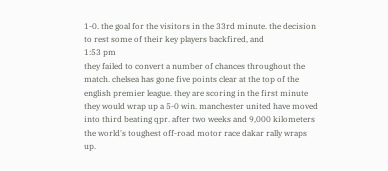1-0. the goal for the visitors in the 33rd minute. the decision to rest some of their key players backfired, and
1:53 pm
they failed to convert a number of chances throughout the match. chelsea has gone five points clear at the top of the english premier league. they are scoring in the first minute they would wrap up a 5-0 win. manchester united have moved into third beating qpr. after two weeks and 9,000 kilometers the world's toughest off-road motor race dakar rally wraps up.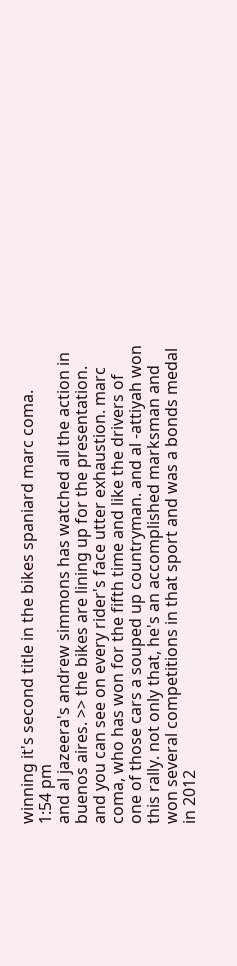winning it's second title in the bikes spaniard marc coma.
1:54 pm
and al jazeera's andrew simmons has watched all the action in buenos aires. >> the bikes are lining up for the presentation. and you can see on every rider's face utter exhaustion. marc coma, who has won for the fifth time and like the drivers of one of those cars a souped up countryman. and al -attiyah won this rally. not only that, he's an accomplished marksman and won several competitions in that sport and was a bonds medal in 2012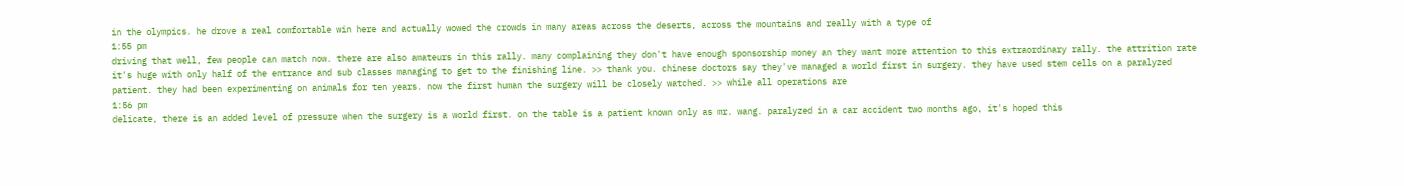in the olympics. he drove a real comfortable win here and actually wowed the crowds in many areas across the deserts, across the mountains and really with a type of
1:55 pm
driving that well, few people can match now. there are also amateurs in this rally. many complaining they don't have enough sponsorship money an they want more attention to this extraordinary rally. the attrition rate it's huge with only half of the entrance and sub classes managing to get to the finishing line. >> thank you. chinese doctors say they've managed a world first in surgery. they have used stem cells on a paralyzed patient. they had been experimenting on animals for ten years. now the first human the surgery will be closely watched. >> while all operations are
1:56 pm
delicate, there is an added level of pressure when the surgery is a world first. on the table is a patient known only as mr. wang. paralyzed in a car accident two months ago, it's hoped this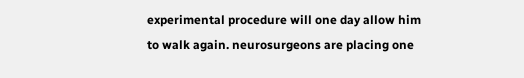experimental procedure will one day allow him to walk again. neurosurgeons are placing one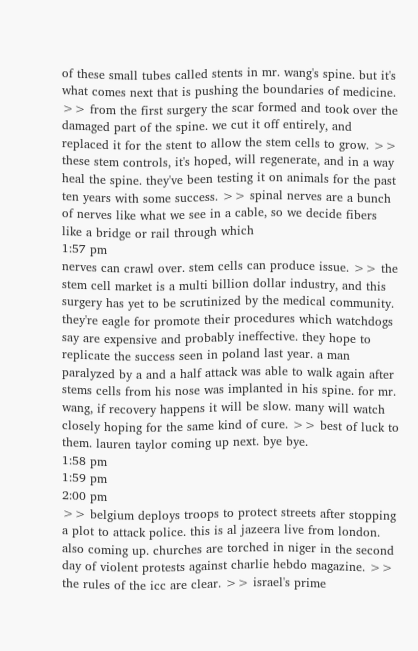of these small tubes called stents in mr. wang's spine. but it's what comes next that is pushing the boundaries of medicine. >> from the first surgery the scar formed and took over the damaged part of the spine. we cut it off entirely, and replaced it for the stent to allow the stem cells to grow. >> these stem controls, it's hoped, will regenerate, and in a way heal the spine. they've been testing it on animals for the past ten years with some success. >> spinal nerves are a bunch of nerves like what we see in a cable, so we decide fibers like a bridge or rail through which
1:57 pm
nerves can crawl over. stem cells can produce issue. >> the stem cell market is a multi billion dollar industry, and this surgery has yet to be scrutinized by the medical community. they're eagle for promote their procedures which watchdogs say are expensive and probably ineffective. they hope to replicate the success seen in poland last year. a man paralyzed by a and a half attack was able to walk again after stems cells from his nose was implanted in his spine. for mr. wang, if recovery happens it will be slow. many will watch closely hoping for the same kind of cure. >> best of luck to them. lauren taylor coming up next. bye bye.
1:58 pm
1:59 pm
2:00 pm
>> belgium deploys troops to protect streets after stopping a plot to attack police. this is al jazeera live from london. also coming up. churches are torched in niger in the second day of violent protests against charlie hebdo magazine. >> the rules of the icc are clear. >> israel's prime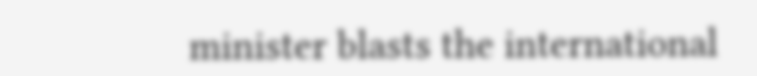minister blasts the international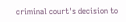criminal court's decision to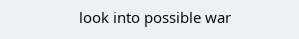look into possible war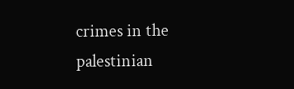crimes in the palestinian